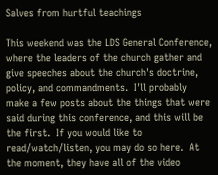Salves from hurtful teachings

This weekend was the LDS General Conference, where the leaders of the church gather and give speeches about the church's doctrine, policy, and commandments.  I'll probably make a few posts about the things that were said during this conference, and this will be the first.  If you would like to read/watch/listen, you may do so here.  At the moment, they have all of the video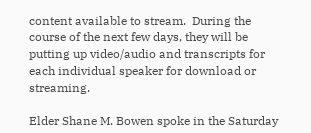content available to stream.  During the course of the next few days, they will be putting up video/audio and transcripts for each individual speaker for download or streaming.

Elder Shane M. Bowen spoke in the Saturday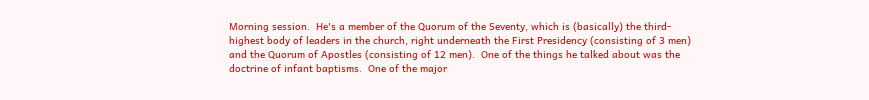Morning session.  He's a member of the Quorum of the Seventy, which is (basically) the third-highest body of leaders in the church, right underneath the First Presidency (consisting of 3 men) and the Quorum of Apostles (consisting of 12 men).  One of the things he talked about was the doctrine of infant baptisms.  One of the major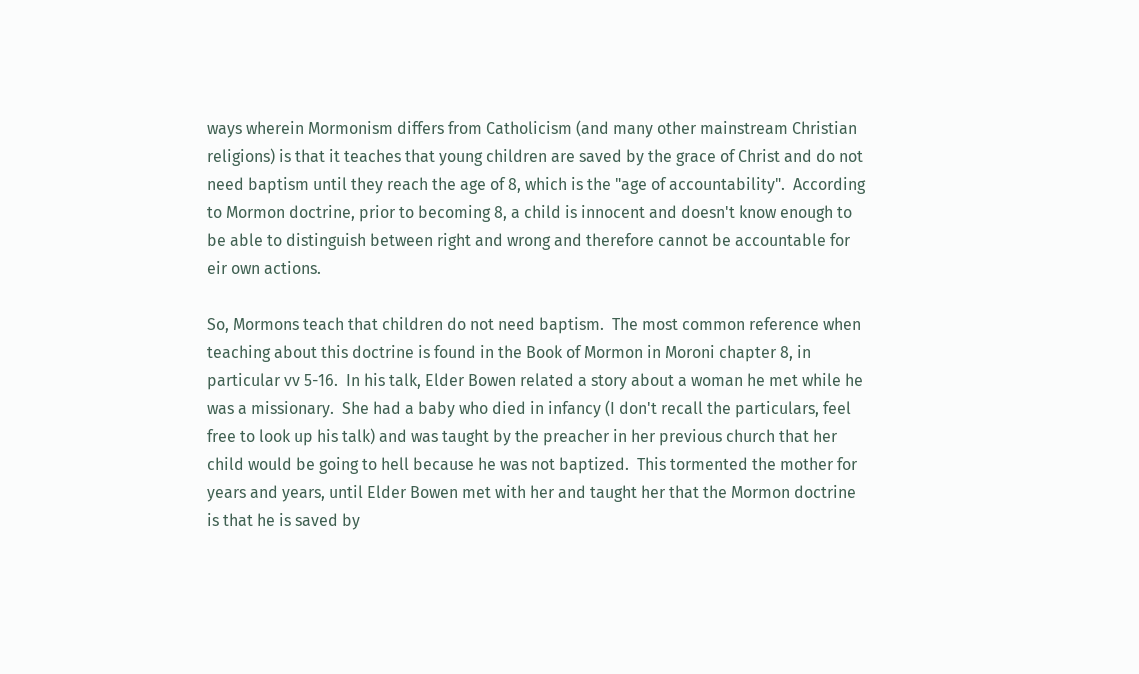ways wherein Mormonism differs from Catholicism (and many other mainstream Christian religions) is that it teaches that young children are saved by the grace of Christ and do not need baptism until they reach the age of 8, which is the "age of accountability".  According to Mormon doctrine, prior to becoming 8, a child is innocent and doesn't know enough to be able to distinguish between right and wrong and therefore cannot be accountable for eir own actions.

So, Mormons teach that children do not need baptism.  The most common reference when teaching about this doctrine is found in the Book of Mormon in Moroni chapter 8, in particular vv 5-16.  In his talk, Elder Bowen related a story about a woman he met while he was a missionary.  She had a baby who died in infancy (I don't recall the particulars, feel free to look up his talk) and was taught by the preacher in her previous church that her child would be going to hell because he was not baptized.  This tormented the mother for years and years, until Elder Bowen met with her and taught her that the Mormon doctrine is that he is saved by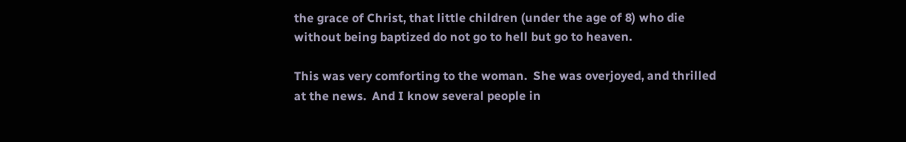the grace of Christ, that little children (under the age of 8) who die without being baptized do not go to hell but go to heaven.

This was very comforting to the woman.  She was overjoyed, and thrilled at the news.  And I know several people in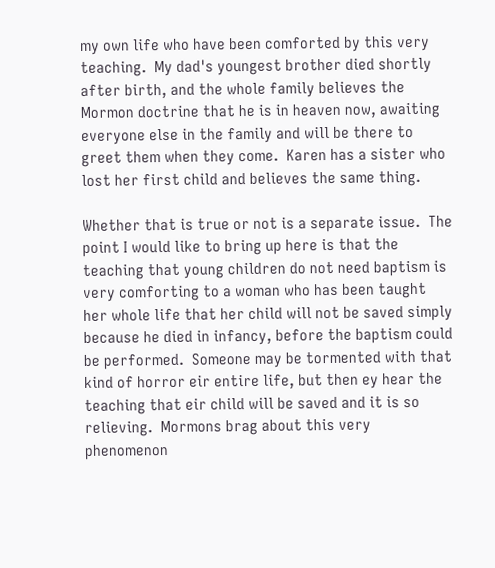my own life who have been comforted by this very teaching.  My dad's youngest brother died shortly after birth, and the whole family believes the Mormon doctrine that he is in heaven now, awaiting everyone else in the family and will be there to greet them when they come.  Karen has a sister who lost her first child and believes the same thing.

Whether that is true or not is a separate issue.  The point I would like to bring up here is that the teaching that young children do not need baptism is very comforting to a woman who has been taught her whole life that her child will not be saved simply because he died in infancy, before the baptism could be performed.  Someone may be tormented with that kind of horror eir entire life, but then ey hear the teaching that eir child will be saved and it is so relieving.  Mormons brag about this very phenomenon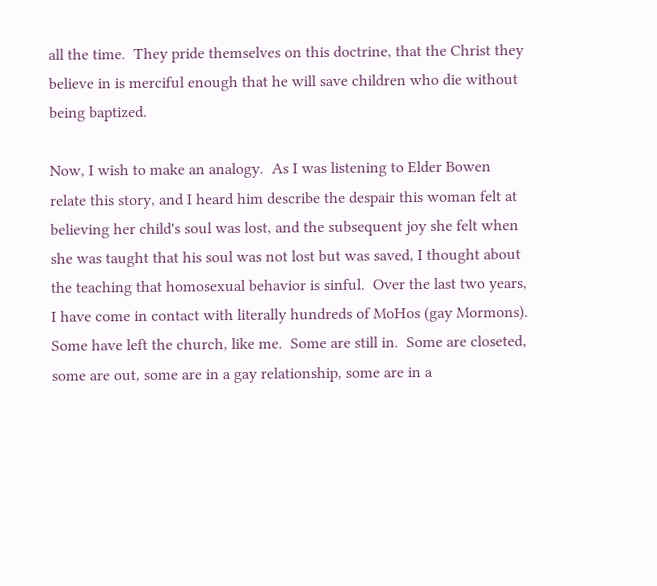all the time.  They pride themselves on this doctrine, that the Christ they believe in is merciful enough that he will save children who die without being baptized.

Now, I wish to make an analogy.  As I was listening to Elder Bowen relate this story, and I heard him describe the despair this woman felt at believing her child's soul was lost, and the subsequent joy she felt when she was taught that his soul was not lost but was saved, I thought about the teaching that homosexual behavior is sinful.  Over the last two years, I have come in contact with literally hundreds of MoHos (gay Mormons).  Some have left the church, like me.  Some are still in.  Some are closeted, some are out, some are in a gay relationship, some are in a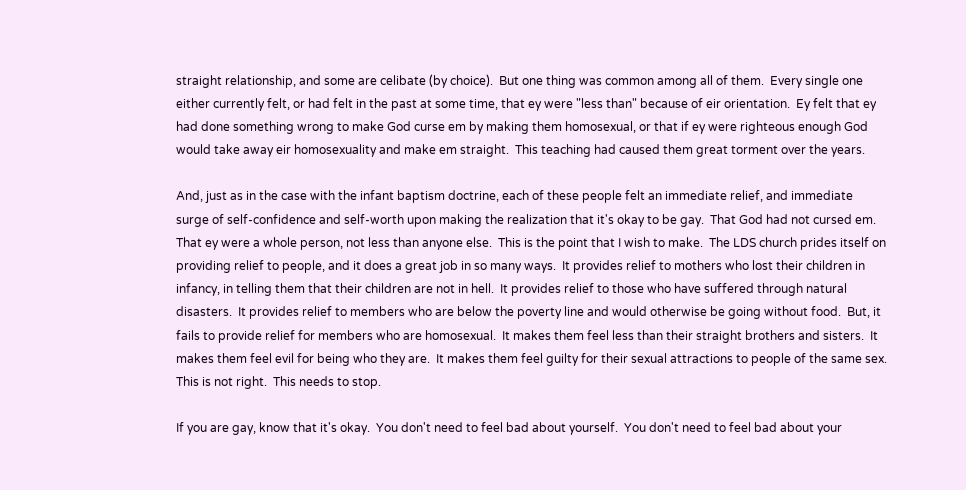straight relationship, and some are celibate (by choice).  But one thing was common among all of them.  Every single one either currently felt, or had felt in the past at some time, that ey were "less than" because of eir orientation.  Ey felt that ey had done something wrong to make God curse em by making them homosexual, or that if ey were righteous enough God would take away eir homosexuality and make em straight.  This teaching had caused them great torment over the years.

And, just as in the case with the infant baptism doctrine, each of these people felt an immediate relief, and immediate surge of self-confidence and self-worth upon making the realization that it's okay to be gay.  That God had not cursed em.  That ey were a whole person, not less than anyone else.  This is the point that I wish to make.  The LDS church prides itself on providing relief to people, and it does a great job in so many ways.  It provides relief to mothers who lost their children in infancy, in telling them that their children are not in hell.  It provides relief to those who have suffered through natural disasters.  It provides relief to members who are below the poverty line and would otherwise be going without food.  But, it fails to provide relief for members who are homosexual.  It makes them feel less than their straight brothers and sisters.  It makes them feel evil for being who they are.  It makes them feel guilty for their sexual attractions to people of the same sex.  This is not right.  This needs to stop.

If you are gay, know that it's okay.  You don't need to feel bad about yourself.  You don't need to feel bad about your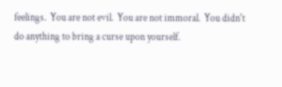feelings.  You are not evil.  You are not immoral.  You didn't do anything to bring a curse upon yourself.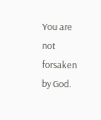You are not forsaken by God.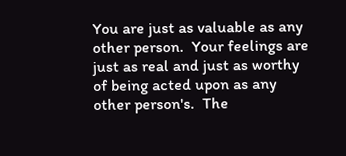You are just as valuable as any other person.  Your feelings are just as real and just as worthy of being acted upon as any other person's.  The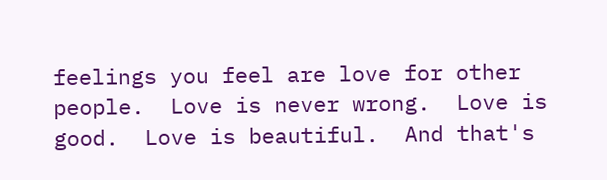feelings you feel are love for other people.  Love is never wrong.  Love is good.  Love is beautiful.  And that's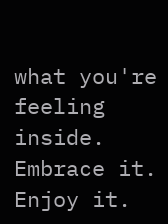what you're feeling inside.  Embrace it.  Enjoy it.